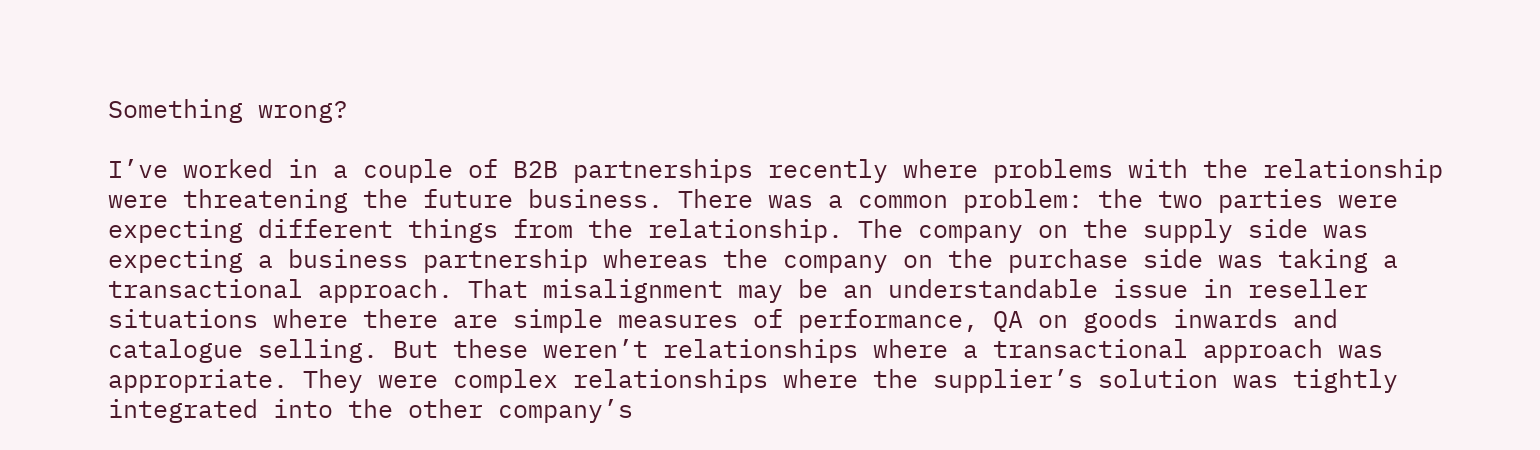Something wrong?

I’ve worked in a couple of B2B partnerships recently where problems with the relationship were threatening the future business. There was a common problem: the two parties were expecting different things from the relationship. The company on the supply side was expecting a business partnership whereas the company on the purchase side was taking a transactional approach. That misalignment may be an understandable issue in reseller situations where there are simple measures of performance, QA on goods inwards and catalogue selling. But these weren’t relationships where a transactional approach was appropriate. They were complex relationships where the supplier’s solution was tightly integrated into the other company’s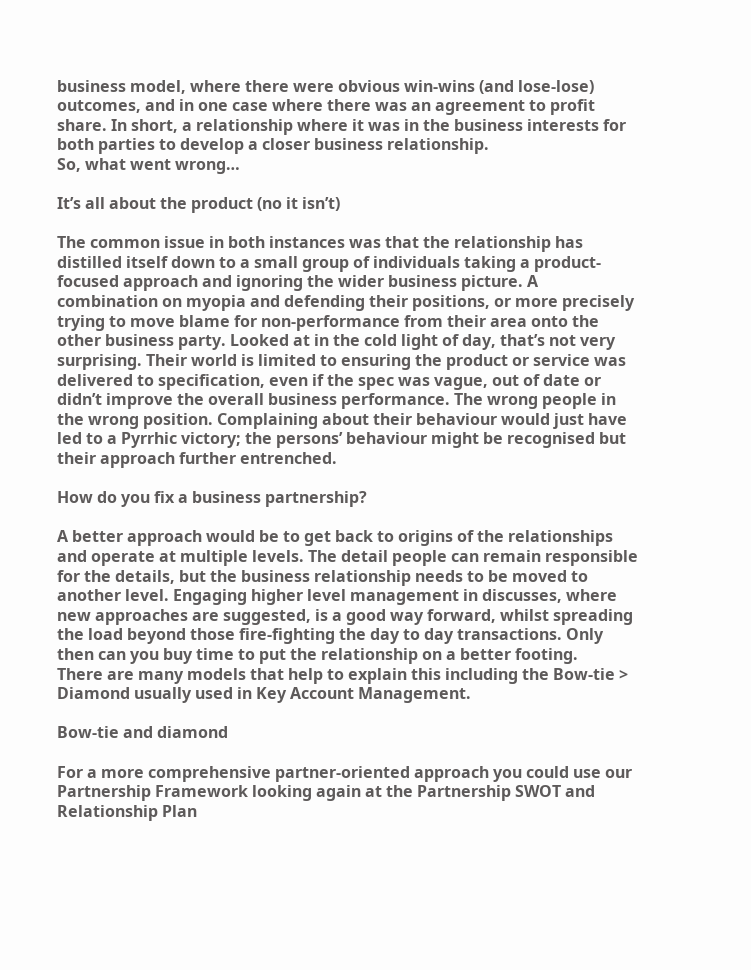business model, where there were obvious win-wins (and lose-lose) outcomes, and in one case where there was an agreement to profit share. In short, a relationship where it was in the business interests for both parties to develop a closer business relationship.
So, what went wrong…

It’s all about the product (no it isn’t)

The common issue in both instances was that the relationship has distilled itself down to a small group of individuals taking a product-focused approach and ignoring the wider business picture. A combination on myopia and defending their positions, or more precisely trying to move blame for non-performance from their area onto the other business party. Looked at in the cold light of day, that’s not very surprising. Their world is limited to ensuring the product or service was delivered to specification, even if the spec was vague, out of date or didn’t improve the overall business performance. The wrong people in the wrong position. Complaining about their behaviour would just have led to a Pyrrhic victory; the persons’ behaviour might be recognised but their approach further entrenched.

How do you fix a business partnership?

A better approach would be to get back to origins of the relationships and operate at multiple levels. The detail people can remain responsible for the details, but the business relationship needs to be moved to another level. Engaging higher level management in discusses, where new approaches are suggested, is a good way forward, whilst spreading the load beyond those fire-fighting the day to day transactions. Only then can you buy time to put the relationship on a better footing.
There are many models that help to explain this including the Bow-tie > Diamond usually used in Key Account Management.

Bow-tie and diamond

For a more comprehensive partner-oriented approach you could use our Partnership Framework looking again at the Partnership SWOT and Relationship Plan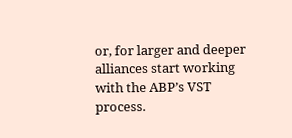or, for larger and deeper alliances start working with the ABP’s VST process.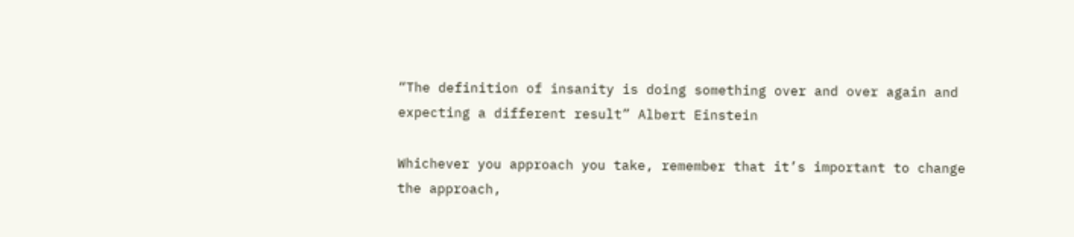“The definition of insanity is doing something over and over again and expecting a different result” Albert Einstein

Whichever you approach you take, remember that it’s important to change the approach,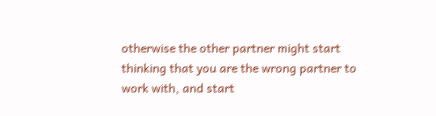otherwise the other partner might start thinking that you are the wrong partner to work with, and start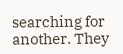searching for another. They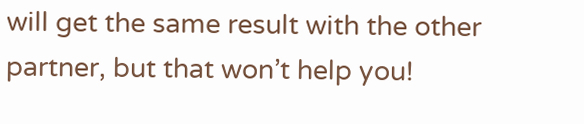will get the same result with the other partner, but that won’t help you!